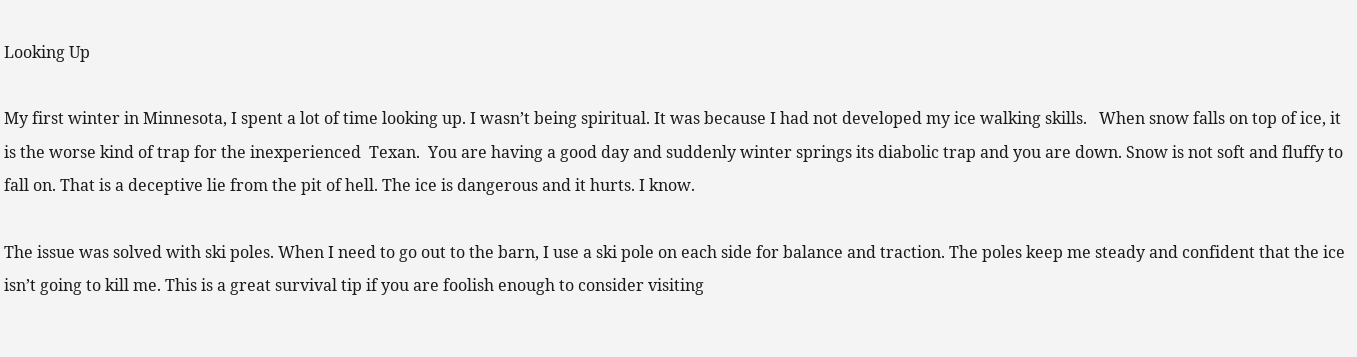Looking Up

My first winter in Minnesota, I spent a lot of time looking up. I wasn’t being spiritual. It was because I had not developed my ice walking skills.   When snow falls on top of ice, it is the worse kind of trap for the inexperienced  Texan.  You are having a good day and suddenly winter springs its diabolic trap and you are down. Snow is not soft and fluffy to fall on. That is a deceptive lie from the pit of hell. The ice is dangerous and it hurts. I know.

The issue was solved with ski poles. When I need to go out to the barn, I use a ski pole on each side for balance and traction. The poles keep me steady and confident that the ice isn’t going to kill me. This is a great survival tip if you are foolish enough to consider visiting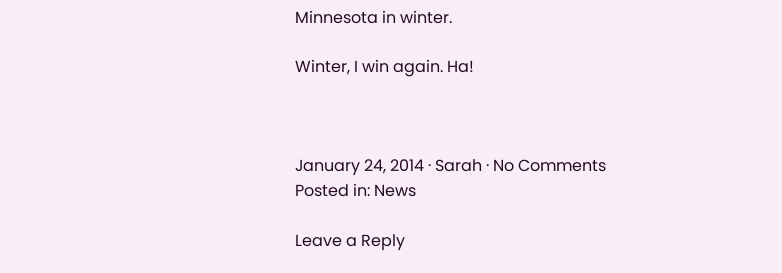Minnesota in winter.

Winter, I win again. Ha!



January 24, 2014 · Sarah · No Comments
Posted in: News

Leave a Reply